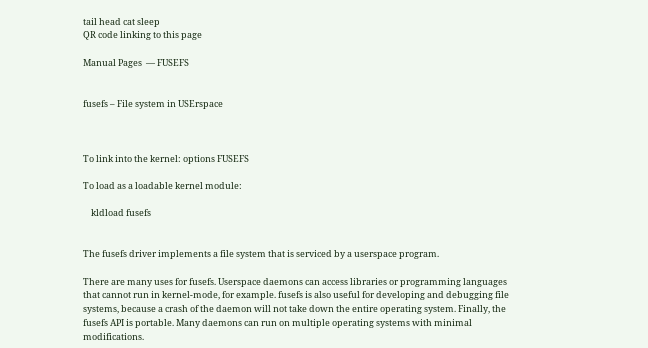tail head cat sleep
QR code linking to this page

Manual Pages  — FUSEFS


fusefs – File system in USErspace



To link into the kernel: options FUSEFS

To load as a loadable kernel module:

    kldload fusefs


The fusefs driver implements a file system that is serviced by a userspace program.

There are many uses for fusefs. Userspace daemons can access libraries or programming languages that cannot run in kernel-mode, for example. fusefs is also useful for developing and debugging file systems, because a crash of the daemon will not take down the entire operating system. Finally, the fusefs API is portable. Many daemons can run on multiple operating systems with minimal modifications.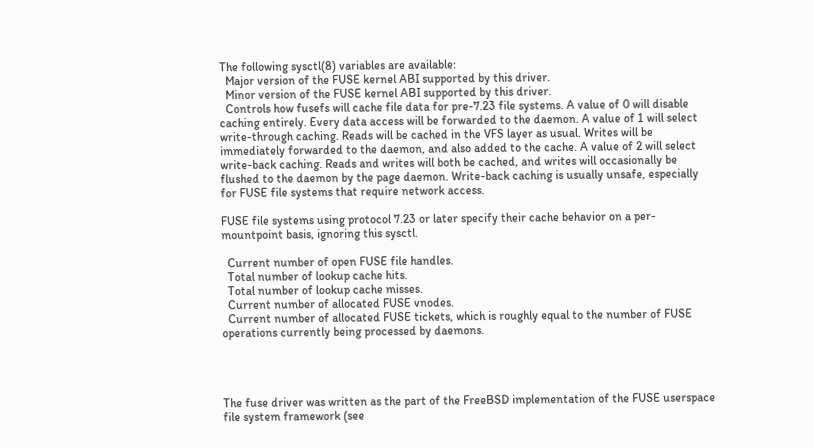The following sysctl(8) variables are available:
  Major version of the FUSE kernel ABI supported by this driver.
  Minor version of the FUSE kernel ABI supported by this driver.
  Controls how fusefs will cache file data for pre-7.23 file systems. A value of 0 will disable caching entirely. Every data access will be forwarded to the daemon. A value of 1 will select write-through caching. Reads will be cached in the VFS layer as usual. Writes will be immediately forwarded to the daemon, and also added to the cache. A value of 2 will select write-back caching. Reads and writes will both be cached, and writes will occasionally be flushed to the daemon by the page daemon. Write-back caching is usually unsafe, especially for FUSE file systems that require network access.

FUSE file systems using protocol 7.23 or later specify their cache behavior on a per-mountpoint basis, ignoring this sysctl.

  Current number of open FUSE file handles.
  Total number of lookup cache hits.
  Total number of lookup cache misses.
  Current number of allocated FUSE vnodes.
  Current number of allocated FUSE tickets, which is roughly equal to the number of FUSE operations currently being processed by daemons.




The fuse driver was written as the part of the FreeBSD implementation of the FUSE userspace file system framework (see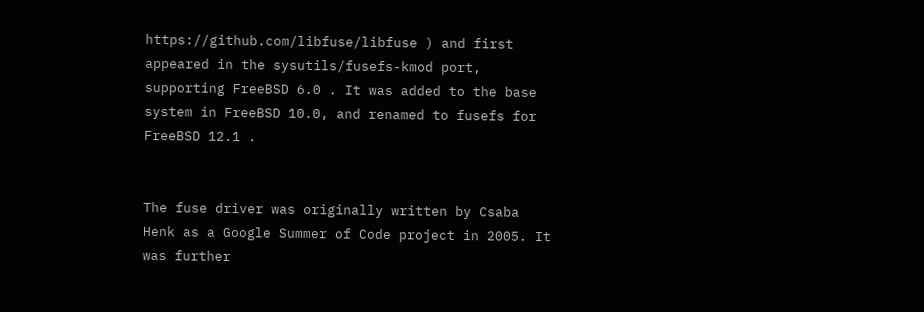https://github.com/libfuse/libfuse ) and first appeared in the sysutils/fusefs-kmod port, supporting FreeBSD 6.0 . It was added to the base system in FreeBSD 10.0, and renamed to fusefs for FreeBSD 12.1 .


The fuse driver was originally written by Csaba Henk as a Google Summer of Code project in 2005. It was further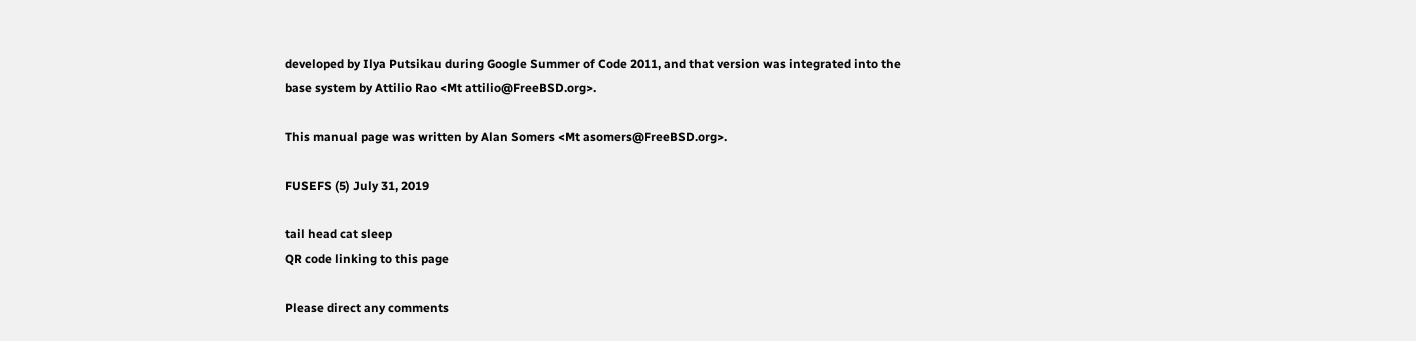developed by Ilya Putsikau during Google Summer of Code 2011, and that version was integrated into the base system by Attilio Rao <Mt attilio@FreeBSD.org>.

This manual page was written by Alan Somers <Mt asomers@FreeBSD.org>.

FUSEFS (5) July 31, 2019

tail head cat sleep
QR code linking to this page

Please direct any comments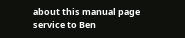about this manual page service to Ben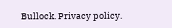Bullock. Privacy policy.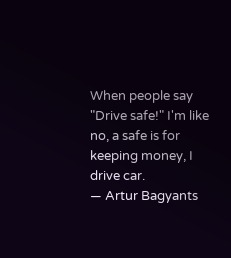When people say "Drive safe!" I'm like no, a safe is for keeping money, I drive car.
— Artur Bagyants